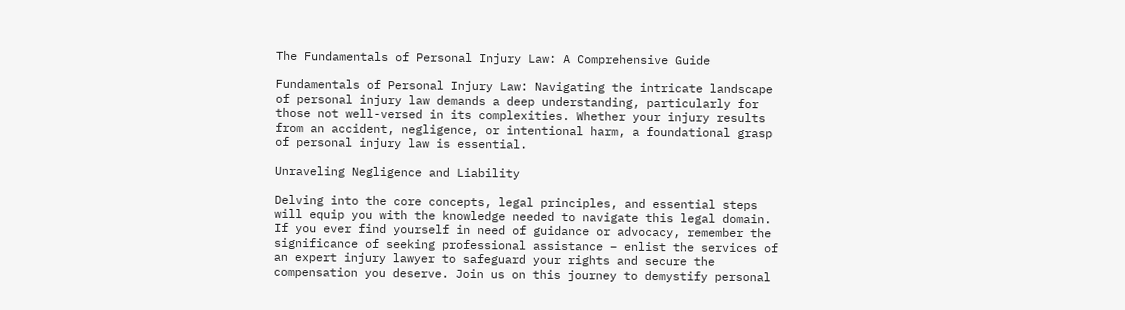The Fundamentals of Personal Injury Law: A Comprehensive Guide

Fundamentals of Personal Injury Law: Navigating the intricate landscape of personal injury law demands a deep understanding, particularly for those not well-versed in its complexities. Whether your injury results from an accident, negligence, or intentional harm, a foundational grasp of personal injury law is essential.

Unraveling Negligence and Liability

Delving into the core concepts, legal principles, and essential steps will equip you with the knowledge needed to navigate this legal domain. If you ever find yourself in need of guidance or advocacy, remember the significance of seeking professional assistance – enlist the services of an expert injury lawyer to safeguard your rights and secure the compensation you deserve. Join us on this journey to demystify personal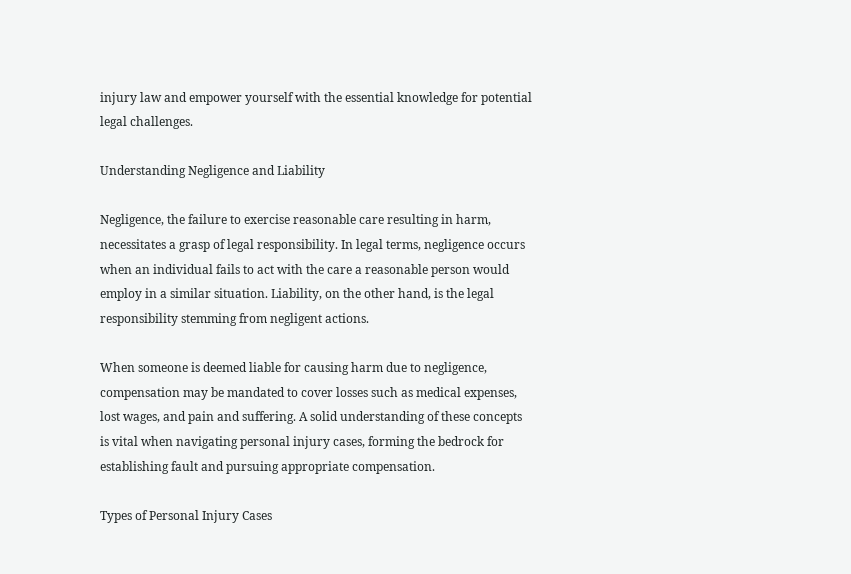injury law and empower yourself with the essential knowledge for potential legal challenges.

Understanding Negligence and Liability

Negligence, the failure to exercise reasonable care resulting in harm, necessitates a grasp of legal responsibility. In legal terms, negligence occurs when an individual fails to act with the care a reasonable person would employ in a similar situation. Liability, on the other hand, is the legal responsibility stemming from negligent actions.

When someone is deemed liable for causing harm due to negligence, compensation may be mandated to cover losses such as medical expenses, lost wages, and pain and suffering. A solid understanding of these concepts is vital when navigating personal injury cases, forming the bedrock for establishing fault and pursuing appropriate compensation.

Types of Personal Injury Cases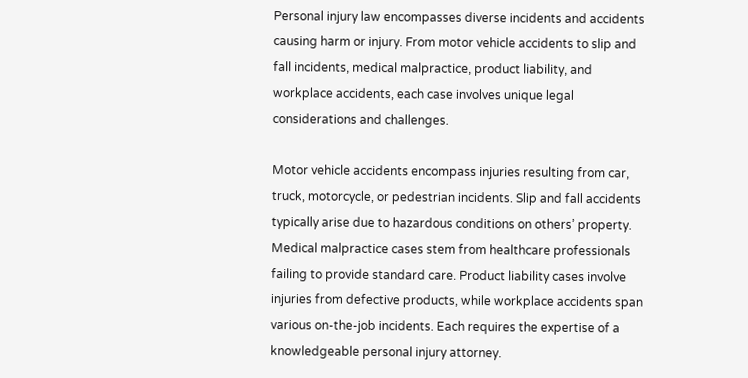Personal injury law encompasses diverse incidents and accidents causing harm or injury. From motor vehicle accidents to slip and fall incidents, medical malpractice, product liability, and workplace accidents, each case involves unique legal considerations and challenges.

Motor vehicle accidents encompass injuries resulting from car, truck, motorcycle, or pedestrian incidents. Slip and fall accidents typically arise due to hazardous conditions on others’ property. Medical malpractice cases stem from healthcare professionals failing to provide standard care. Product liability cases involve injuries from defective products, while workplace accidents span various on-the-job incidents. Each requires the expertise of a knowledgeable personal injury attorney.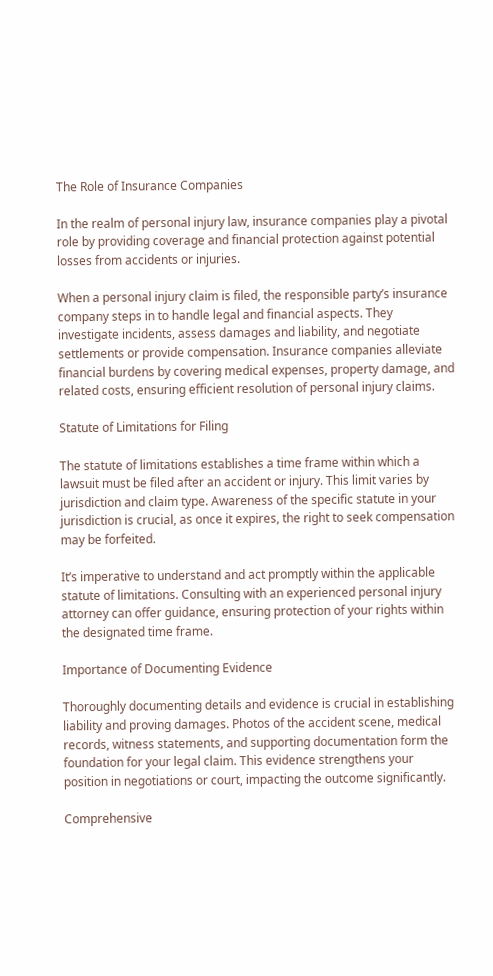The Role of Insurance Companies

In the realm of personal injury law, insurance companies play a pivotal role by providing coverage and financial protection against potential losses from accidents or injuries.

When a personal injury claim is filed, the responsible party’s insurance company steps in to handle legal and financial aspects. They investigate incidents, assess damages and liability, and negotiate settlements or provide compensation. Insurance companies alleviate financial burdens by covering medical expenses, property damage, and related costs, ensuring efficient resolution of personal injury claims.

Statute of Limitations for Filing

The statute of limitations establishes a time frame within which a lawsuit must be filed after an accident or injury. This limit varies by jurisdiction and claim type. Awareness of the specific statute in your jurisdiction is crucial, as once it expires, the right to seek compensation may be forfeited.

It’s imperative to understand and act promptly within the applicable statute of limitations. Consulting with an experienced personal injury attorney can offer guidance, ensuring protection of your rights within the designated time frame.

Importance of Documenting Evidence

Thoroughly documenting details and evidence is crucial in establishing liability and proving damages. Photos of the accident scene, medical records, witness statements, and supporting documentation form the foundation for your legal claim. This evidence strengthens your position in negotiations or court, impacting the outcome significantly.

Comprehensive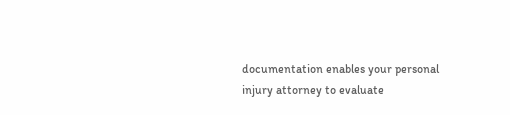documentation enables your personal injury attorney to evaluate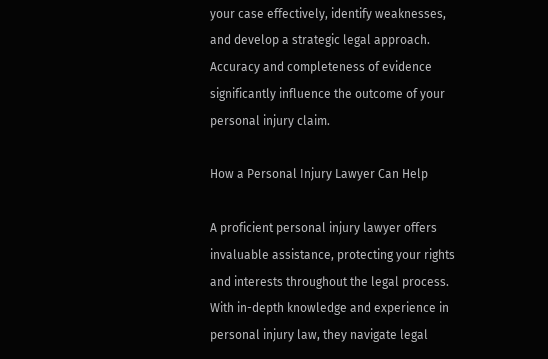your case effectively, identify weaknesses, and develop a strategic legal approach. Accuracy and completeness of evidence significantly influence the outcome of your personal injury claim.

How a Personal Injury Lawyer Can Help

A proficient personal injury lawyer offers invaluable assistance, protecting your rights and interests throughout the legal process. With in-depth knowledge and experience in personal injury law, they navigate legal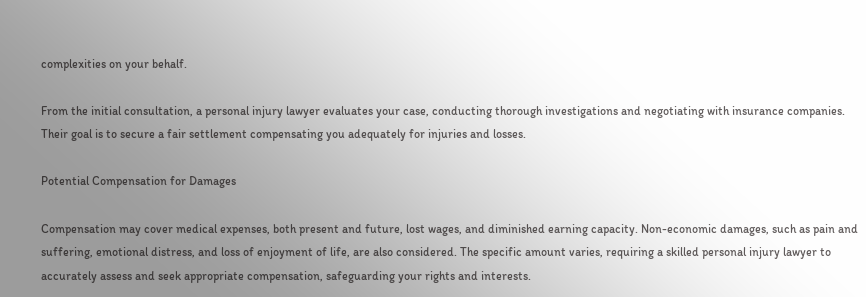complexities on your behalf.

From the initial consultation, a personal injury lawyer evaluates your case, conducting thorough investigations and negotiating with insurance companies. Their goal is to secure a fair settlement compensating you adequately for injuries and losses.

Potential Compensation for Damages

Compensation may cover medical expenses, both present and future, lost wages, and diminished earning capacity. Non-economic damages, such as pain and suffering, emotional distress, and loss of enjoyment of life, are also considered. The specific amount varies, requiring a skilled personal injury lawyer to accurately assess and seek appropriate compensation, safeguarding your rights and interests.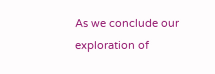As we conclude our exploration of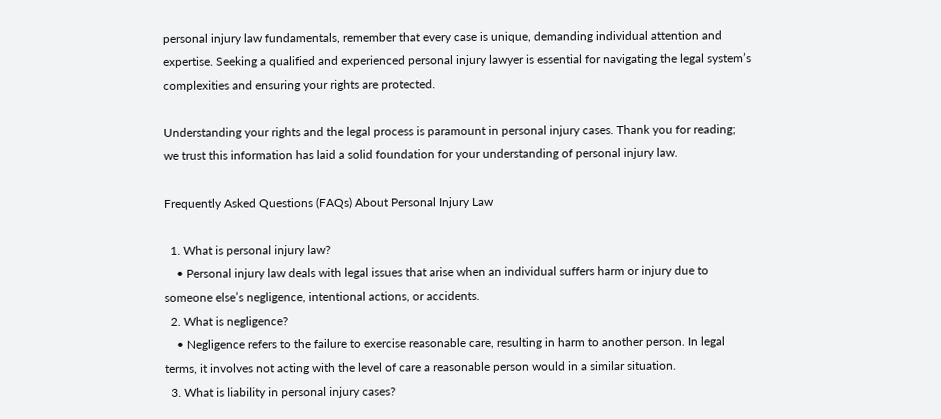personal injury law fundamentals, remember that every case is unique, demanding individual attention and expertise. Seeking a qualified and experienced personal injury lawyer is essential for navigating the legal system’s complexities and ensuring your rights are protected.

Understanding your rights and the legal process is paramount in personal injury cases. Thank you for reading; we trust this information has laid a solid foundation for your understanding of personal injury law.

Frequently Asked Questions (FAQs) About Personal Injury Law

  1. What is personal injury law?
    • Personal injury law deals with legal issues that arise when an individual suffers harm or injury due to someone else’s negligence, intentional actions, or accidents.
  2. What is negligence?
    • Negligence refers to the failure to exercise reasonable care, resulting in harm to another person. In legal terms, it involves not acting with the level of care a reasonable person would in a similar situation.
  3. What is liability in personal injury cases?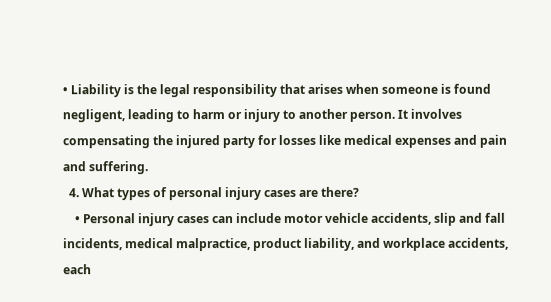• Liability is the legal responsibility that arises when someone is found negligent, leading to harm or injury to another person. It involves compensating the injured party for losses like medical expenses and pain and suffering.
  4. What types of personal injury cases are there?
    • Personal injury cases can include motor vehicle accidents, slip and fall incidents, medical malpractice, product liability, and workplace accidents, each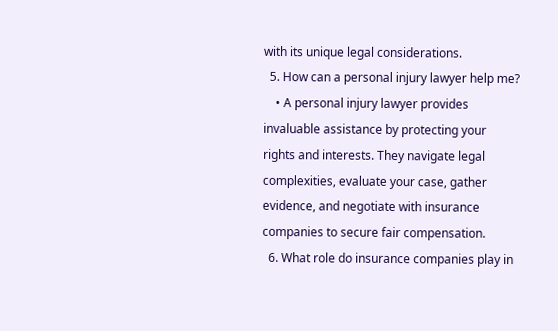with its unique legal considerations.
  5. How can a personal injury lawyer help me?
    • A personal injury lawyer provides invaluable assistance by protecting your rights and interests. They navigate legal complexities, evaluate your case, gather evidence, and negotiate with insurance companies to secure fair compensation.
  6. What role do insurance companies play in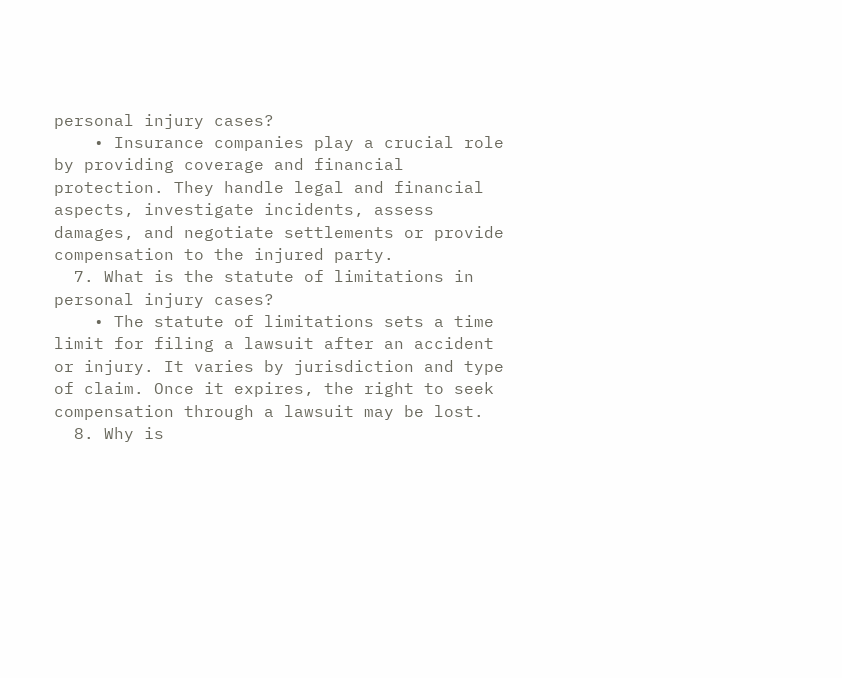personal injury cases?
    • Insurance companies play a crucial role by providing coverage and financial protection. They handle legal and financial aspects, investigate incidents, assess damages, and negotiate settlements or provide compensation to the injured party.
  7. What is the statute of limitations in personal injury cases?
    • The statute of limitations sets a time limit for filing a lawsuit after an accident or injury. It varies by jurisdiction and type of claim. Once it expires, the right to seek compensation through a lawsuit may be lost.
  8. Why is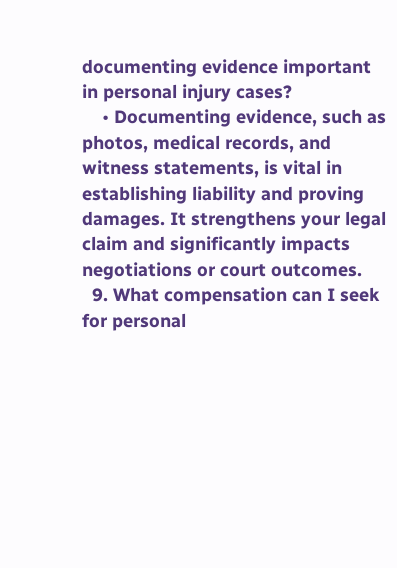documenting evidence important in personal injury cases?
    • Documenting evidence, such as photos, medical records, and witness statements, is vital in establishing liability and proving damages. It strengthens your legal claim and significantly impacts negotiations or court outcomes.
  9. What compensation can I seek for personal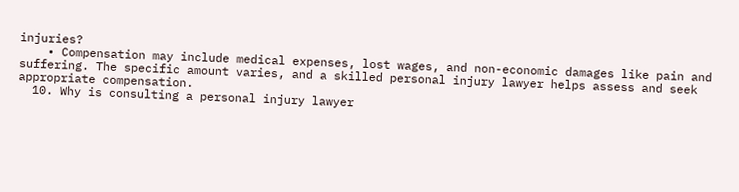injuries?
    • Compensation may include medical expenses, lost wages, and non-economic damages like pain and suffering. The specific amount varies, and a skilled personal injury lawyer helps assess and seek appropriate compensation.
  10. Why is consulting a personal injury lawyer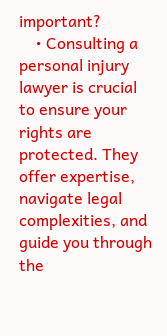important?
    • Consulting a personal injury lawyer is crucial to ensure your rights are protected. They offer expertise, navigate legal complexities, and guide you through the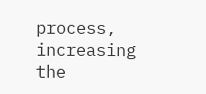process, increasing the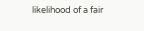likelihood of a fair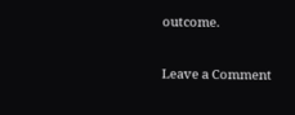outcome.

Leave a Comment